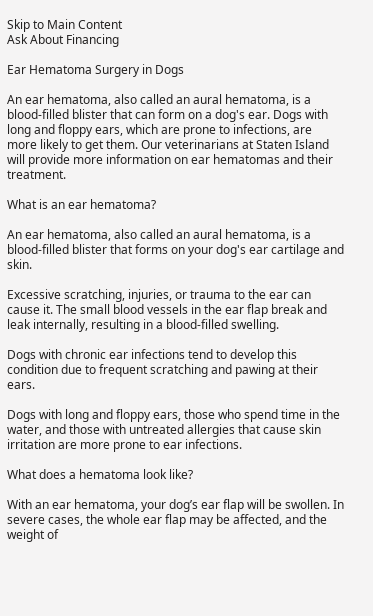Skip to Main Content
Ask About Financing

Ear Hematoma Surgery in Dogs

An ear hematoma, also called an aural hematoma, is a blood-filled blister that can form on a dog's ear. Dogs with long and floppy ears, which are prone to infections, are more likely to get them. Our veterinarians at Staten Island will provide more information on ear hematomas and their treatment.

What is an ear hematoma?

An ear hematoma, also called an aural hematoma, is a blood-filled blister that forms on your dog's ear cartilage and skin.

Excessive scratching, injuries, or trauma to the ear can cause it. The small blood vessels in the ear flap break and leak internally, resulting in a blood-filled swelling.

Dogs with chronic ear infections tend to develop this condition due to frequent scratching and pawing at their ears.

Dogs with long and floppy ears, those who spend time in the water, and those with untreated allergies that cause skin irritation are more prone to ear infections.

What does a hematoma look like?

With an ear hematoma, your dog’s ear flap will be swollen. In severe cases, the whole ear flap may be affected, and the weight of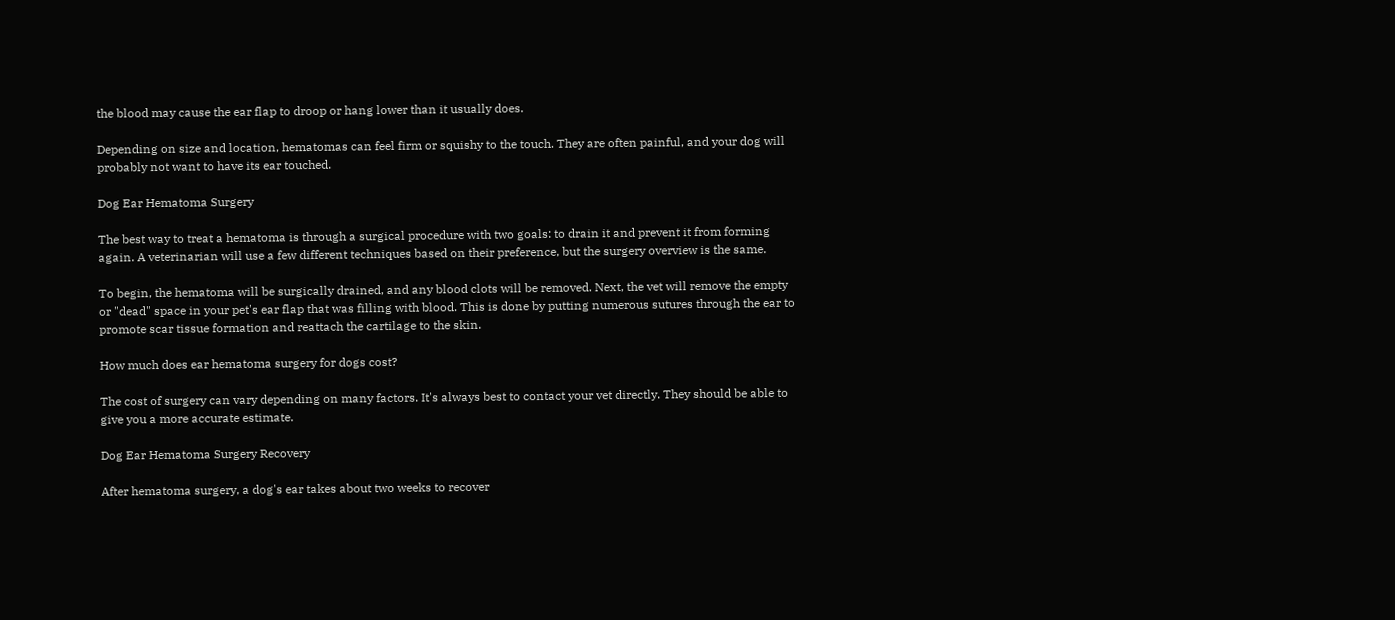the blood may cause the ear flap to droop or hang lower than it usually does.

Depending on size and location, hematomas can feel firm or squishy to the touch. They are often painful, and your dog will probably not want to have its ear touched.

Dog Ear Hematoma Surgery

The best way to treat a hematoma is through a surgical procedure with two goals: to drain it and prevent it from forming again. A veterinarian will use a few different techniques based on their preference, but the surgery overview is the same.

To begin, the hematoma will be surgically drained, and any blood clots will be removed. Next, the vet will remove the empty or "dead" space in your pet's ear flap that was filling with blood. This is done by putting numerous sutures through the ear to promote scar tissue formation and reattach the cartilage to the skin.

How much does ear hematoma surgery for dogs cost?

The cost of surgery can vary depending on many factors. It's always best to contact your vet directly. They should be able to give you a more accurate estimate.

Dog Ear Hematoma Surgery Recovery

After hematoma surgery, a dog's ear takes about two weeks to recover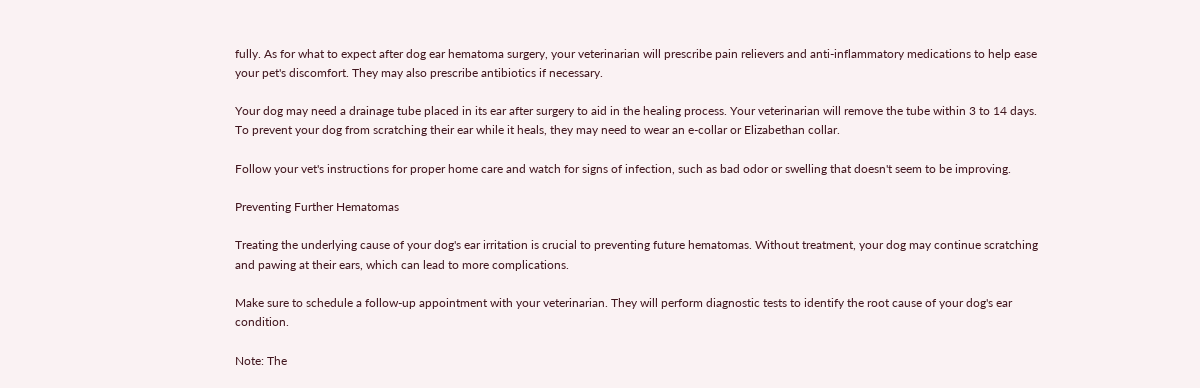fully. As for what to expect after dog ear hematoma surgery, your veterinarian will prescribe pain relievers and anti-inflammatory medications to help ease your pet's discomfort. They may also prescribe antibiotics if necessary.

Your dog may need a drainage tube placed in its ear after surgery to aid in the healing process. Your veterinarian will remove the tube within 3 to 14 days. To prevent your dog from scratching their ear while it heals, they may need to wear an e-collar or Elizabethan collar.

Follow your vet's instructions for proper home care and watch for signs of infection, such as bad odor or swelling that doesn't seem to be improving.

Preventing Further Hematomas

Treating the underlying cause of your dog's ear irritation is crucial to preventing future hematomas. Without treatment, your dog may continue scratching and pawing at their ears, which can lead to more complications.

Make sure to schedule a follow-up appointment with your veterinarian. They will perform diagnostic tests to identify the root cause of your dog's ear condition.

Note: The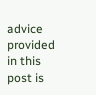advice provided in this post is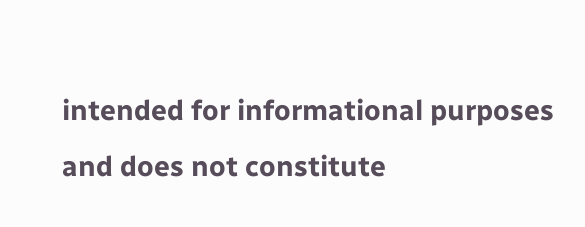intended for informational purposes and does not constitute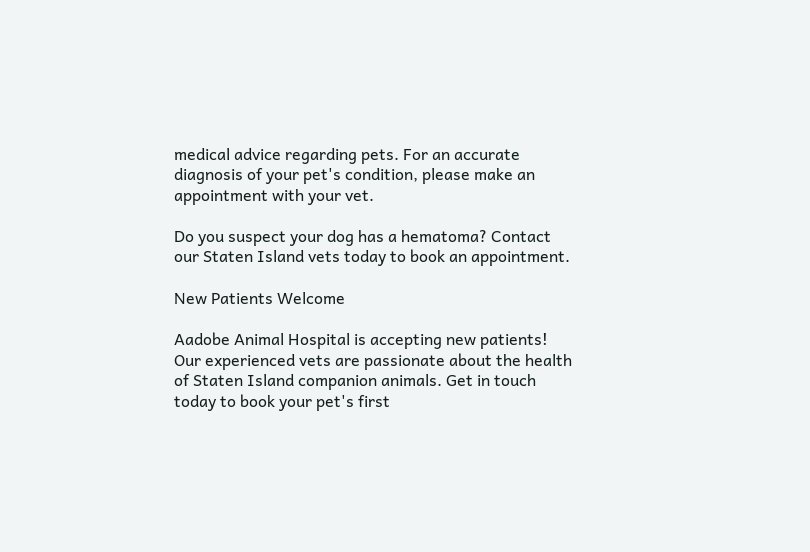medical advice regarding pets. For an accurate diagnosis of your pet's condition, please make an appointment with your vet.

Do you suspect your dog has a hematoma? Contact our Staten Island vets today to book an appointment.

New Patients Welcome

Aadobe Animal Hospital is accepting new patients! Our experienced vets are passionate about the health of Staten Island companion animals. Get in touch today to book your pet's first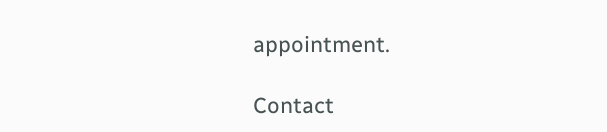appointment.

Contact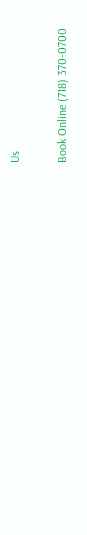Us

Book Online (718) 370-0700